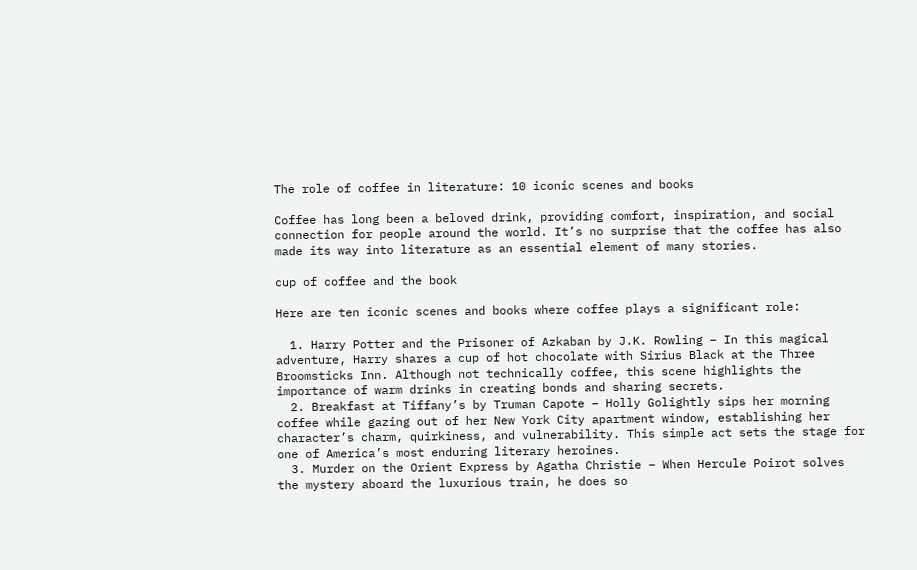The role of coffee in literature: 10 iconic scenes and books

Coffee has long been a beloved drink, providing comfort, inspiration, and social connection for people around the world. It’s no surprise that the coffee has also made its way into literature as an essential element of many stories.

cup of coffee and the book

Here are ten iconic scenes and books where coffee plays a significant role:

  1. Harry Potter and the Prisoner of Azkaban by J.K. Rowling – In this magical adventure, Harry shares a cup of hot chocolate with Sirius Black at the Three Broomsticks Inn. Although not technically coffee, this scene highlights the importance of warm drinks in creating bonds and sharing secrets.
  2. Breakfast at Tiffany’s by Truman Capote – Holly Golightly sips her morning coffee while gazing out of her New York City apartment window, establishing her character’s charm, quirkiness, and vulnerability. This simple act sets the stage for one of America’s most enduring literary heroines.
  3. Murder on the Orient Express by Agatha Christie – When Hercule Poirot solves the mystery aboard the luxurious train, he does so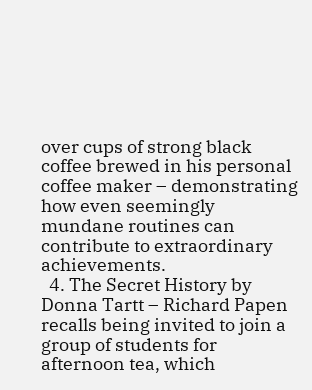over cups of strong black coffee brewed in his personal coffee maker – demonstrating how even seemingly mundane routines can contribute to extraordinary achievements.
  4. The Secret History by Donna Tartt – Richard Papen recalls being invited to join a group of students for afternoon tea, which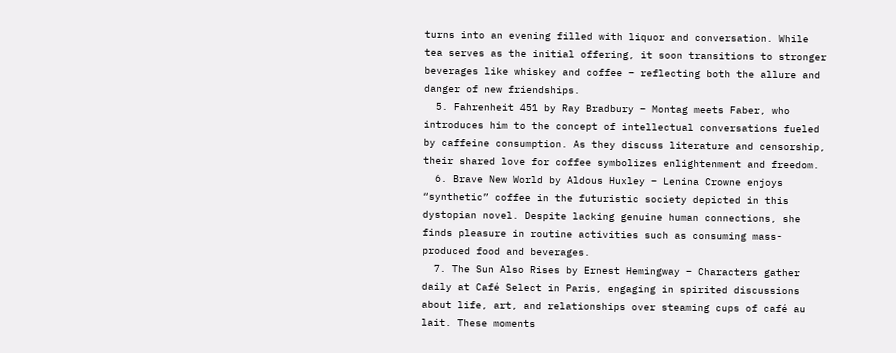turns into an evening filled with liquor and conversation. While tea serves as the initial offering, it soon transitions to stronger beverages like whiskey and coffee – reflecting both the allure and danger of new friendships.
  5. Fahrenheit 451 by Ray Bradbury – Montag meets Faber, who introduces him to the concept of intellectual conversations fueled by caffeine consumption. As they discuss literature and censorship, their shared love for coffee symbolizes enlightenment and freedom.
  6. Brave New World by Aldous Huxley – Lenina Crowne enjoys “synthetic” coffee in the futuristic society depicted in this dystopian novel. Despite lacking genuine human connections, she finds pleasure in routine activities such as consuming mass-produced food and beverages.
  7. The Sun Also Rises by Ernest Hemingway – Characters gather daily at Café Select in Paris, engaging in spirited discussions about life, art, and relationships over steaming cups of café au lait. These moments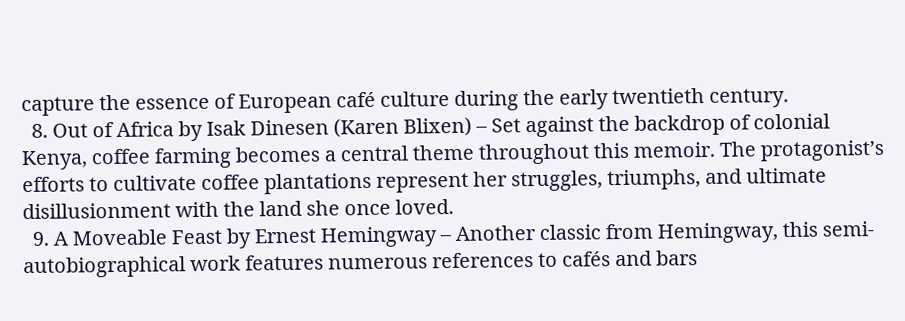capture the essence of European café culture during the early twentieth century.
  8. Out of Africa by Isak Dinesen (Karen Blixen) – Set against the backdrop of colonial Kenya, coffee farming becomes a central theme throughout this memoir. The protagonist’s efforts to cultivate coffee plantations represent her struggles, triumphs, and ultimate disillusionment with the land she once loved.
  9. A Moveable Feast by Ernest Hemingway – Another classic from Hemingway, this semi-autobiographical work features numerous references to cafés and bars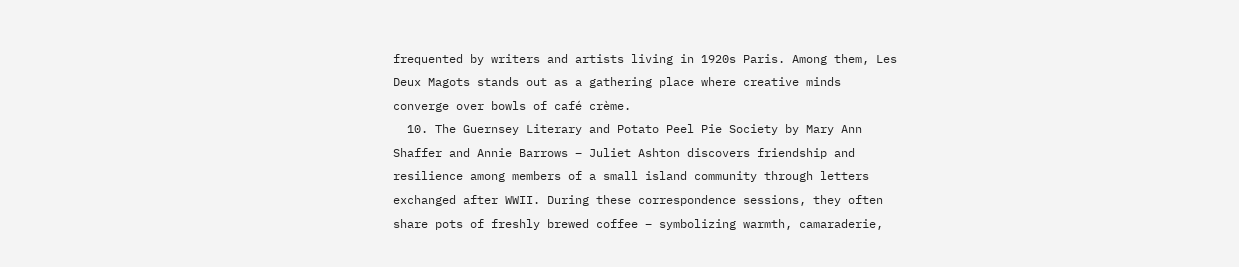frequented by writers and artists living in 1920s Paris. Among them, Les Deux Magots stands out as a gathering place where creative minds converge over bowls of café crème.
  10. The Guernsey Literary and Potato Peel Pie Society by Mary Ann Shaffer and Annie Barrows – Juliet Ashton discovers friendship and resilience among members of a small island community through letters exchanged after WWII. During these correspondence sessions, they often share pots of freshly brewed coffee – symbolizing warmth, camaraderie,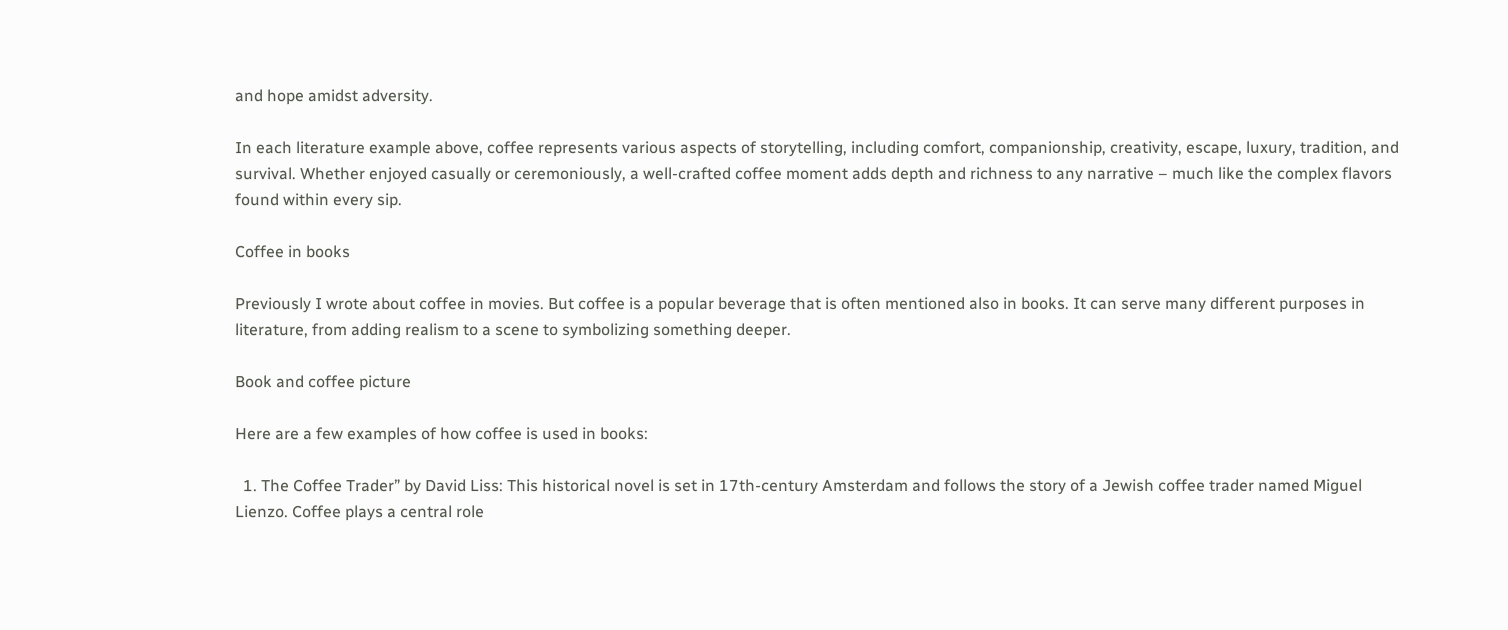and hope amidst adversity.

In each literature example above, coffee represents various aspects of storytelling, including comfort, companionship, creativity, escape, luxury, tradition, and survival. Whether enjoyed casually or ceremoniously, a well-crafted coffee moment adds depth and richness to any narrative – much like the complex flavors found within every sip.

Coffee in books

Previously I wrote about coffee in movies. But coffee is a popular beverage that is often mentioned also in books. It can serve many different purposes in literature, from adding realism to a scene to symbolizing something deeper.

Book and coffee picture

Here are a few examples of how coffee is used in books:

  1. The Coffee Trader” by David Liss: This historical novel is set in 17th-century Amsterdam and follows the story of a Jewish coffee trader named Miguel Lienzo. Coffee plays a central role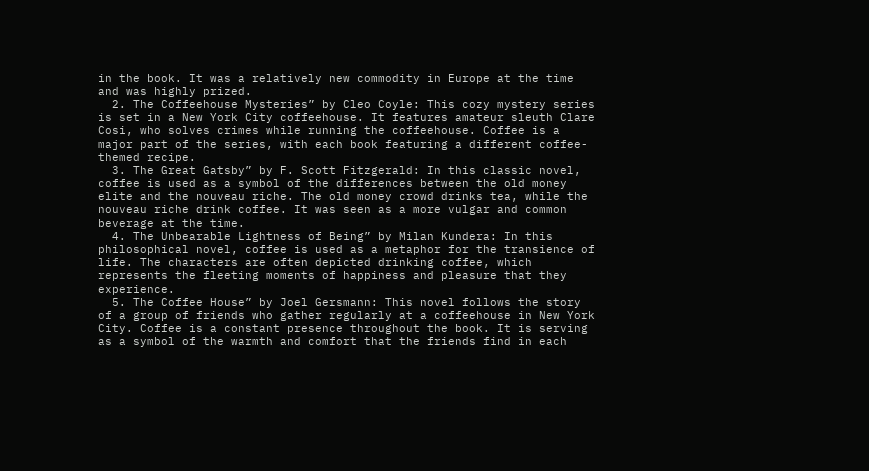in the book. It was a relatively new commodity in Europe at the time and was highly prized.
  2. The Coffeehouse Mysteries” by Cleo Coyle: This cozy mystery series is set in a New York City coffeehouse. It features amateur sleuth Clare Cosi, who solves crimes while running the coffeehouse. Coffee is a major part of the series, with each book featuring a different coffee-themed recipe.
  3. The Great Gatsby” by F. Scott Fitzgerald: In this classic novel, coffee is used as a symbol of the differences between the old money elite and the nouveau riche. The old money crowd drinks tea, while the nouveau riche drink coffee. It was seen as a more vulgar and common beverage at the time.
  4. The Unbearable Lightness of Being” by Milan Kundera: In this philosophical novel, coffee is used as a metaphor for the transience of life. The characters are often depicted drinking coffee, which represents the fleeting moments of happiness and pleasure that they experience.
  5. The Coffee House” by Joel Gersmann: This novel follows the story of a group of friends who gather regularly at a coffeehouse in New York City. Coffee is a constant presence throughout the book. It is serving as a symbol of the warmth and comfort that the friends find in each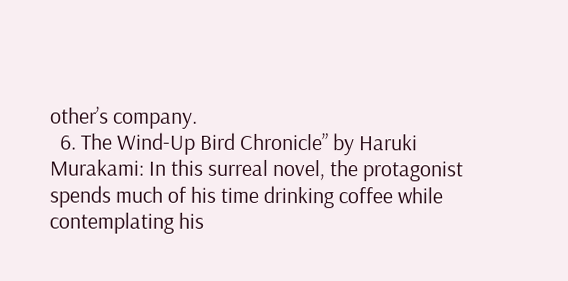other’s company.
  6. The Wind-Up Bird Chronicle” by Haruki Murakami: In this surreal novel, the protagonist spends much of his time drinking coffee while contemplating his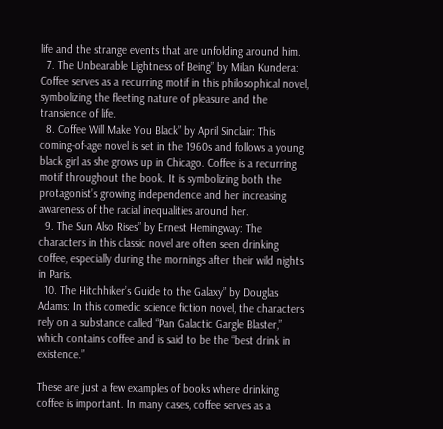life and the strange events that are unfolding around him.
  7. The Unbearable Lightness of Being” by Milan Kundera: Coffee serves as a recurring motif in this philosophical novel, symbolizing the fleeting nature of pleasure and the transience of life.
  8. Coffee Will Make You Black” by April Sinclair: This coming-of-age novel is set in the 1960s and follows a young black girl as she grows up in Chicago. Coffee is a recurring motif throughout the book. It is symbolizing both the protagonist’s growing independence and her increasing awareness of the racial inequalities around her.
  9. The Sun Also Rises” by Ernest Hemingway: The characters in this classic novel are often seen drinking coffee, especially during the mornings after their wild nights in Paris.
  10. The Hitchhiker’s Guide to the Galaxy” by Douglas Adams: In this comedic science fiction novel, the characters rely on a substance called “Pan Galactic Gargle Blaster,” which contains coffee and is said to be the “best drink in existence.”

These are just a few examples of books where drinking coffee is important. In many cases, coffee serves as a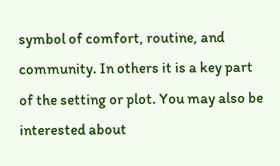symbol of comfort, routine, and community. In others it is a key part of the setting or plot. You may also be interested about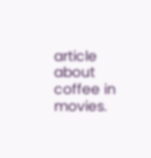article about coffee in movies.